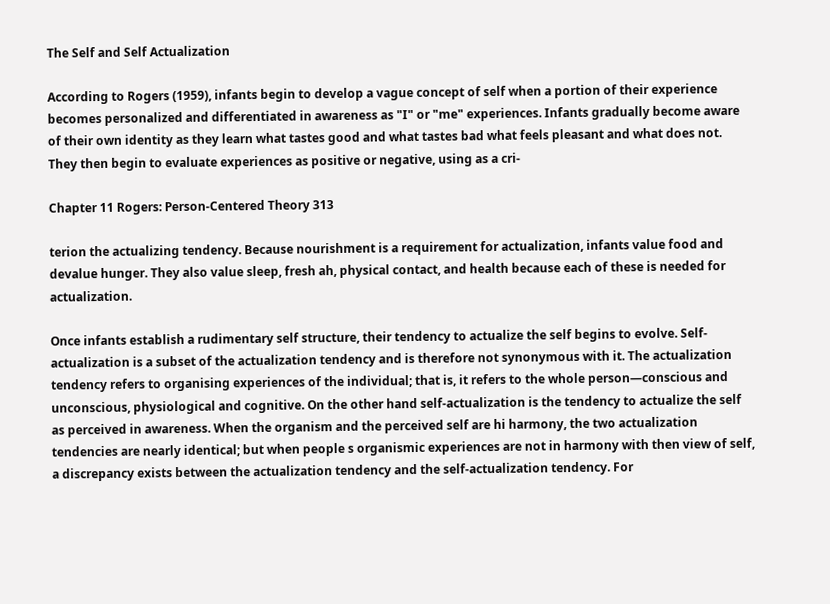The Self and Self Actualization

According to Rogers (1959), infants begin to develop a vague concept of self when a portion of their experience becomes personalized and differentiated in awareness as "I" or "me" experiences. Infants gradually become aware of their own identity as they learn what tastes good and what tastes bad what feels pleasant and what does not. They then begin to evaluate experiences as positive or negative, using as a cri-

Chapter 11 Rogers: Person-Centered Theory 313

terion the actualizing tendency. Because nourishment is a requirement for actualization, infants value food and devalue hunger. They also value sleep, fresh ah, physical contact, and health because each of these is needed for actualization.

Once infants establish a rudimentary self structure, their tendency to actualize the self begins to evolve. Self-actualization is a subset of the actualization tendency and is therefore not synonymous with it. The actualization tendency refers to organising experiences of the individual; that is, it refers to the whole person—conscious and unconscious, physiological and cognitive. On the other hand self-actualization is the tendency to actualize the self as perceived in awareness. When the organism and the perceived self are hi harmony, the two actualization tendencies are nearly identical; but when people s organismic experiences are not in harmony with then view of self, a discrepancy exists between the actualization tendency and the self-actualization tendency. For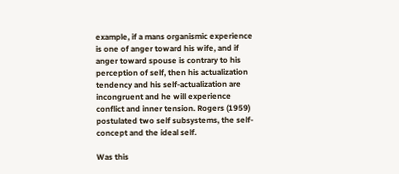example, if a mans organismic experience is one of anger toward his wife, and if anger toward spouse is contrary to his perception of self, then his actualization tendency and his self-actualization are incongruent and he will experience conflict and inner tension. Rogers (1959) postulated two self subsystems, the self-concept and the ideal self.

Was this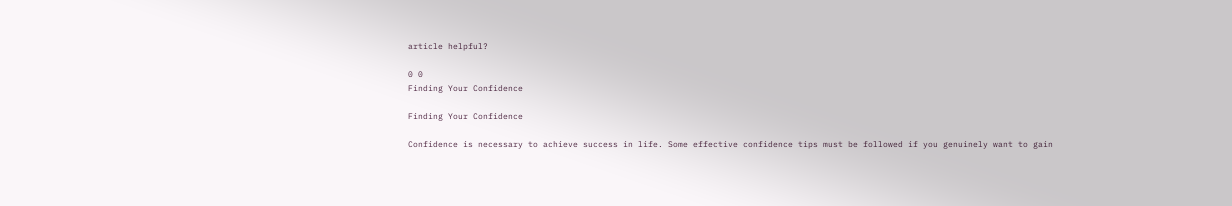article helpful?

0 0
Finding Your Confidence

Finding Your Confidence

Confidence is necessary to achieve success in life. Some effective confidence tips must be followed if you genuinely want to gain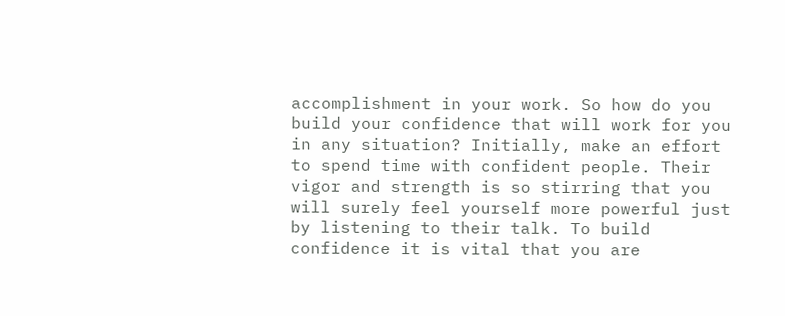accomplishment in your work. So how do you build your confidence that will work for you in any situation? Initially, make an effort to spend time with confident people. Their vigor and strength is so stirring that you will surely feel yourself more powerful just by listening to their talk. To build confidence it is vital that you are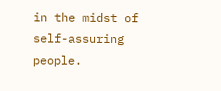in the midst of self-assuring people.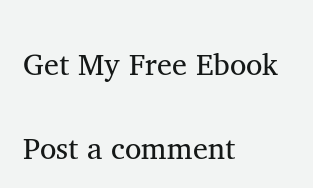Get My Free Ebook

Post a comment